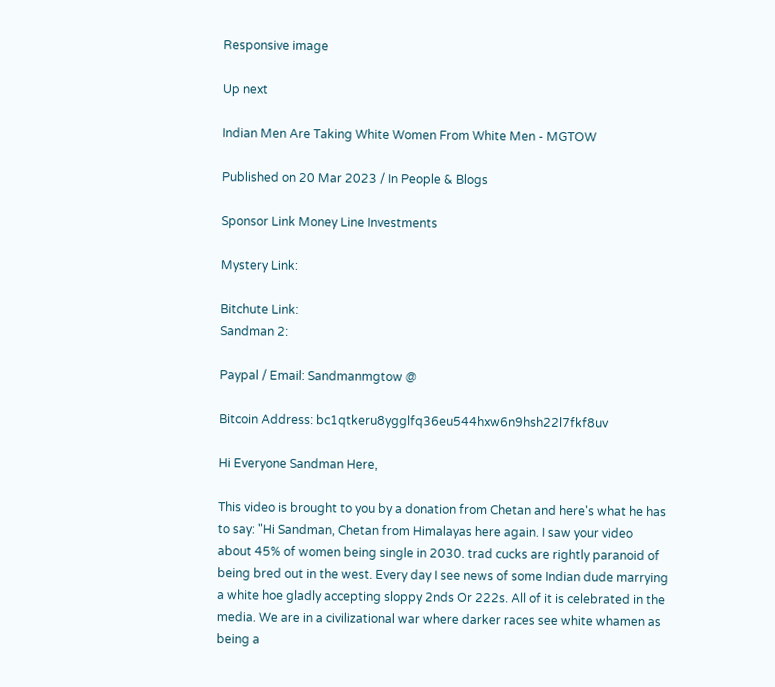Responsive image

Up next

Indian Men Are Taking White Women From White Men - MGTOW

Published on 20 Mar 2023 / In People & Blogs

Sponsor Link Money Line Investments

Mystery Link:

Bitchute Link:
Sandman 2:

Paypal / Email: Sandmanmgtow @

Bitcoin Address: bc1qtkeru8ygglfq36eu544hxw6n9hsh22l7fkf8uv

Hi Everyone Sandman Here,

This video is brought to you by a donation from Chetan and here's what he has to say: "Hi Sandman, Chetan from Himalayas here again. I saw your video about 45% of women being single in 2030. trad cucks are rightly paranoid of being bred out in the west. Every day I see news of some Indian dude marrying a white hoe gladly accepting sloppy 2nds Or 222s. All of it is celebrated in the media. We are in a civilizational war where darker races see white whamen as being a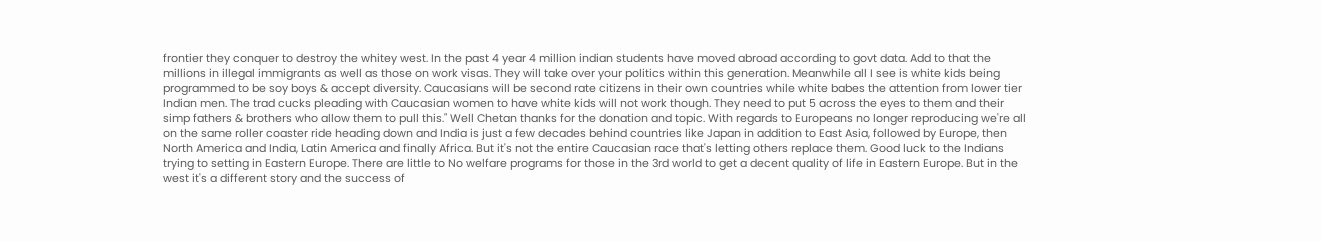frontier they conquer to destroy the whitey west. In the past 4 year 4 million indian students have moved abroad according to govt data. Add to that the millions in illegal immigrants as well as those on work visas. They will take over your politics within this generation. Meanwhile all I see is white kids being programmed to be soy boys & accept diversity. Caucasians will be second rate citizens in their own countries while white babes the attention from lower tier Indian men. The trad cucks pleading with Caucasian women to have white kids will not work though. They need to put 5 across the eyes to them and their simp fathers & brothers who allow them to pull this." Well Chetan thanks for the donation and topic. With regards to Europeans no longer reproducing we're all on the same roller coaster ride heading down and India is just a few decades behind countries like Japan in addition to East Asia, followed by Europe, then North America and India, Latin America and finally Africa. But it's not the entire Caucasian race that's letting others replace them. Good luck to the Indians trying to setting in Eastern Europe. There are little to No welfare programs for those in the 3rd world to get a decent quality of life in Eastern Europe. But in the west it's a different story and the success of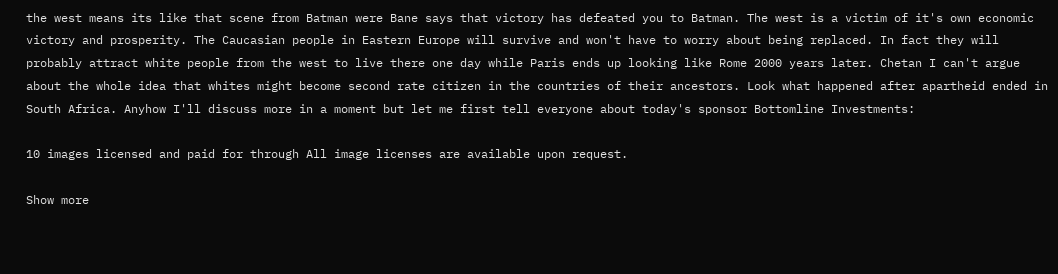the west means its like that scene from Batman were Bane says that victory has defeated you to Batman. The west is a victim of it's own economic victory and prosperity. The Caucasian people in Eastern Europe will survive and won't have to worry about being replaced. In fact they will probably attract white people from the west to live there one day while Paris ends up looking like Rome 2000 years later. Chetan I can't argue about the whole idea that whites might become second rate citizen in the countries of their ancestors. Look what happened after apartheid ended in South Africa. Anyhow I'll discuss more in a moment but let me first tell everyone about today's sponsor Bottomline Investments:

10 images licensed and paid for through All image licenses are available upon request.

Show more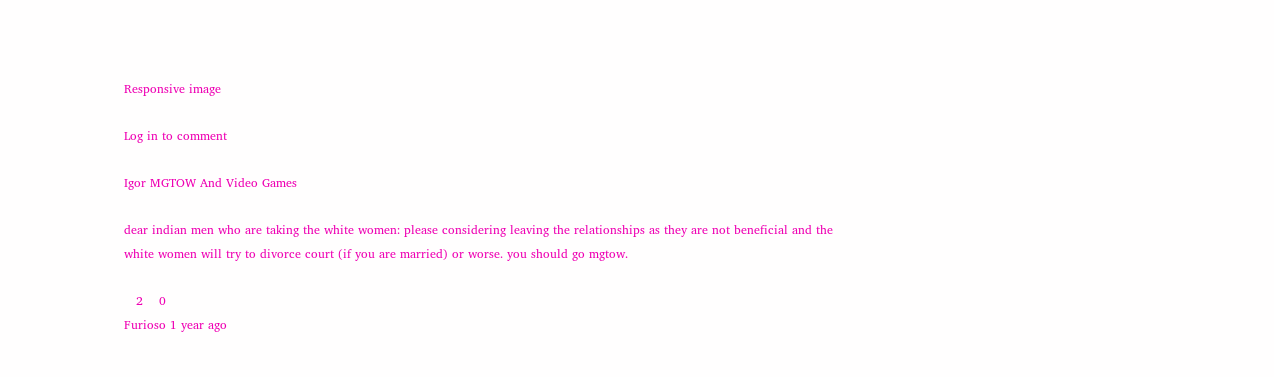Responsive image

Log in to comment

Igor MGTOW And Video Games

dear indian men who are taking the white women: please considering leaving the relationships as they are not beneficial and the white women will try to divorce court (if you are married) or worse. you should go mgtow.

   2    0
Furioso 1 year ago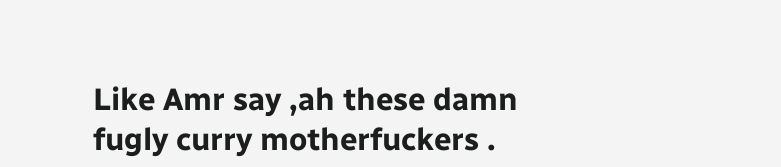Like Amr say ,ah these damn fugly curry motherfuckers .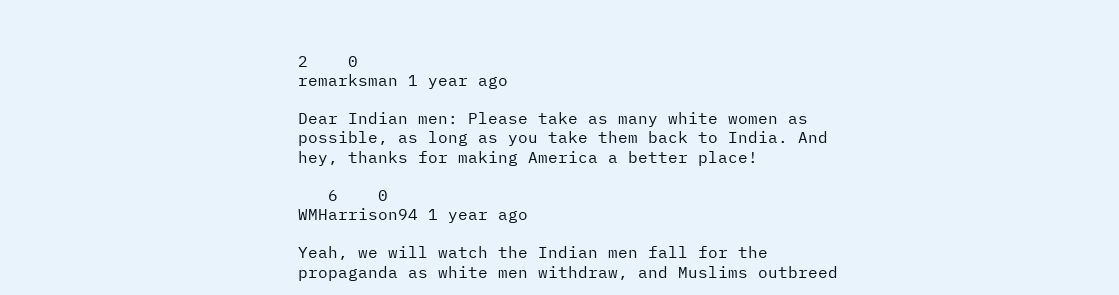2    0
remarksman 1 year ago

Dear Indian men: Please take as many white women as possible, as long as you take them back to India. And hey, thanks for making America a better place!

   6    0
WMHarrison94 1 year ago

Yeah, we will watch the Indian men fall for the propaganda as white men withdraw, and Muslims outbreed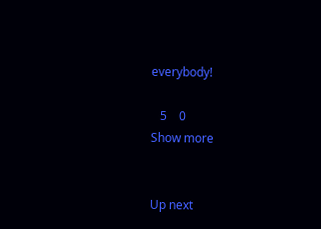everybody!

   5    0
Show more


Up next